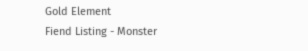Gold Element
Fiend Listing - Monster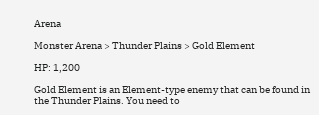Arena

Monster Arena > Thunder Plains > Gold Element

HP: 1,200

Gold Element is an Element-type enemy that can be found in the Thunder Plains. You need to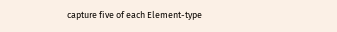capture five of each Element-type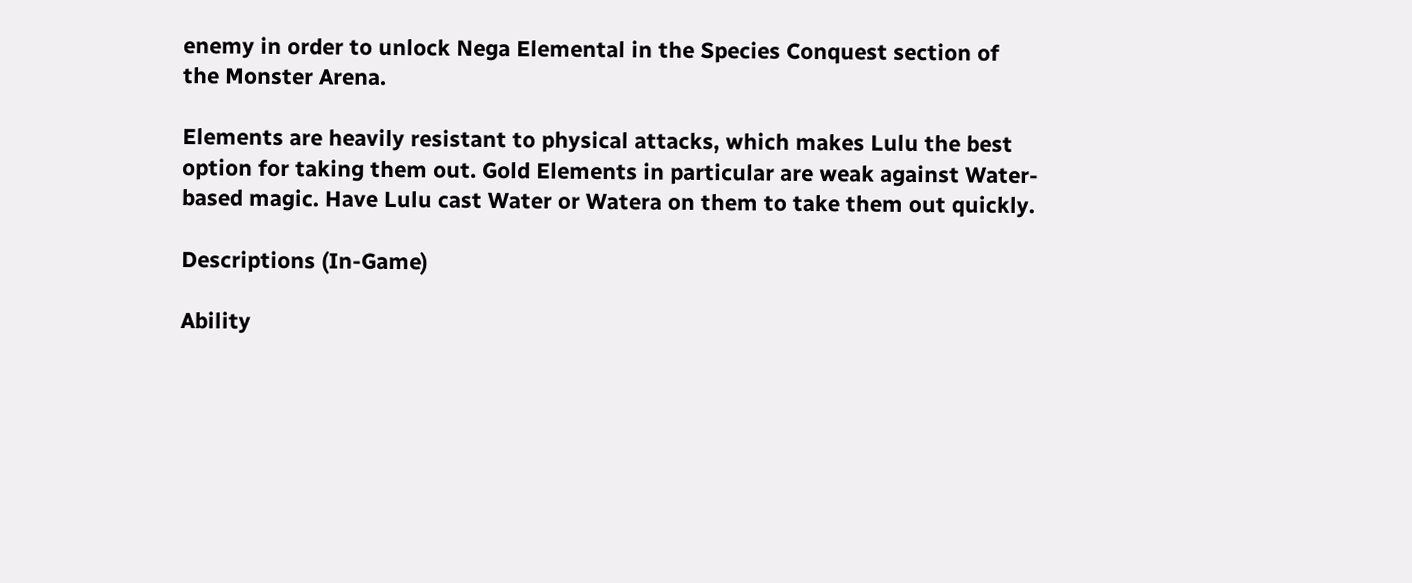enemy in order to unlock Nega Elemental in the Species Conquest section of the Monster Arena.

Elements are heavily resistant to physical attacks, which makes Lulu the best option for taking them out. Gold Elements in particular are weak against Water-based magic. Have Lulu cast Water or Watera on them to take them out quickly.

Descriptions (In-Game)

Ability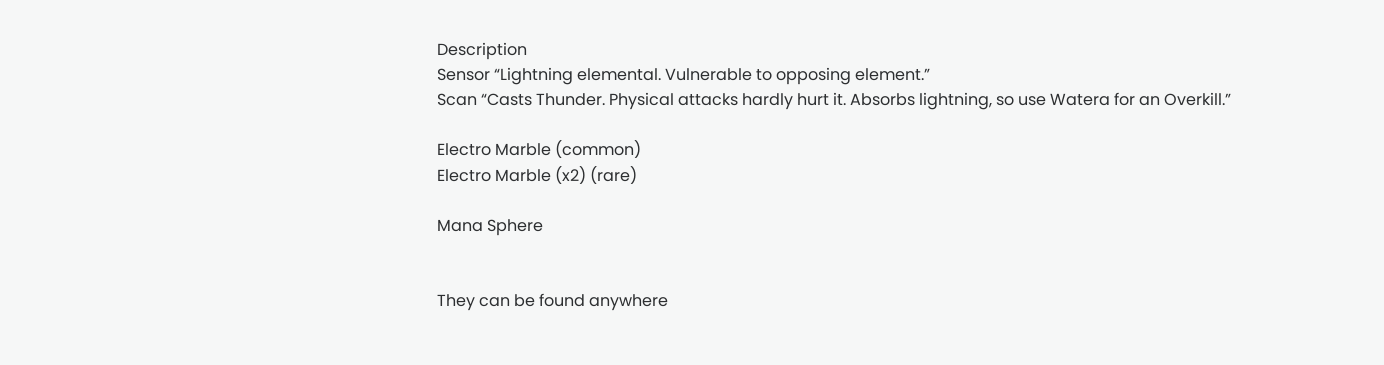Description
Sensor “Lightning elemental. Vulnerable to opposing element.”
Scan “Casts Thunder. Physical attacks hardly hurt it. Absorbs lightning, so use Watera for an Overkill.”

Electro Marble (common)
Electro Marble (x2) (rare)

Mana Sphere


They can be found anywhere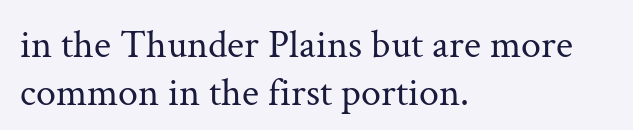in the Thunder Plains but are more common in the first portion.